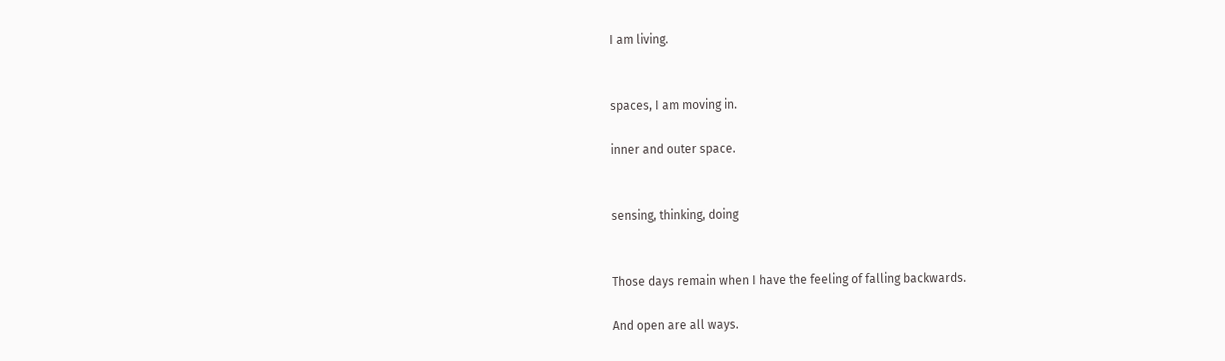I am living.


spaces, I am moving in.

inner and outer space.


sensing, thinking, doing


Those days remain when I have the feeling of falling backwards.

And open are all ways.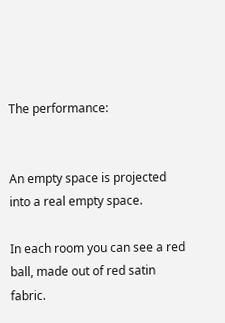The performance:


An empty space is projected into a real empty space.

In each room you can see a red ball, made out of red satin fabric.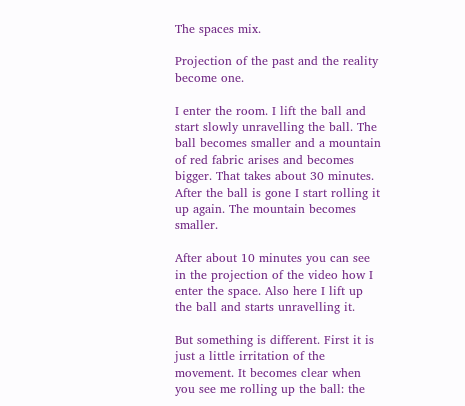The spaces mix.

Projection of the past and the reality become one.

I enter the room. I lift the ball and start slowly unravelling the ball. The ball becomes smaller and a mountain of red fabric arises and becomes bigger. That takes about 30 minutes. After the ball is gone I start rolling it up again. The mountain becomes smaller.

After about 10 minutes you can see in the projection of the video how I enter the space. Also here I lift up the ball and starts unravelling it.

But something is different. First it is just a little irritation of the movement. It becomes clear when you see me rolling up the ball: the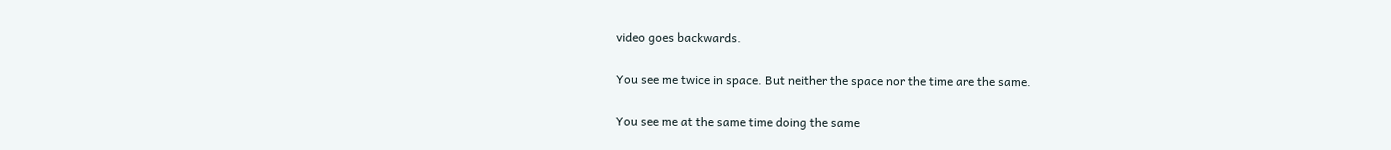video goes backwards.

You see me twice in space. But neither the space nor the time are the same.

You see me at the same time doing the same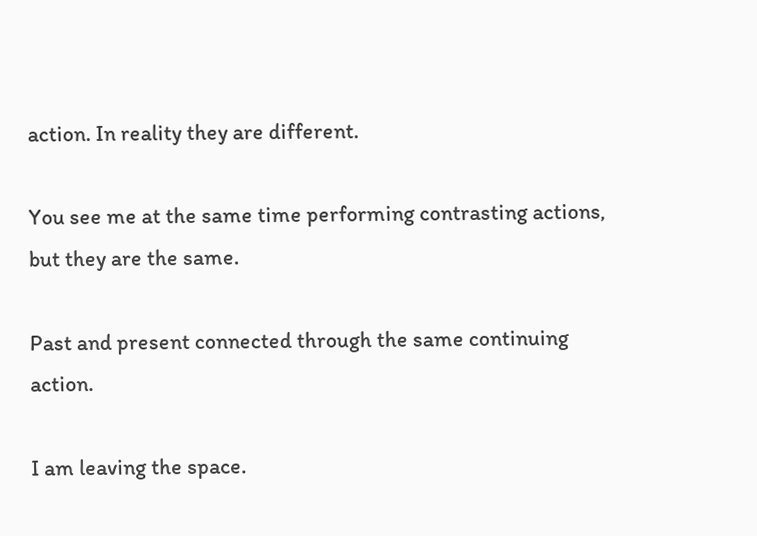action. In reality they are different.

You see me at the same time performing contrasting actions, but they are the same.

Past and present connected through the same continuing action.

I am leaving the space.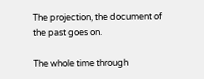The projection, the document of the past goes on.

The whole time through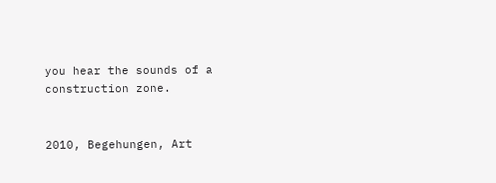you hear the sounds of a construction zone.


2010, Begehungen, Art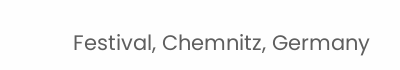Festival, Chemnitz, Germany